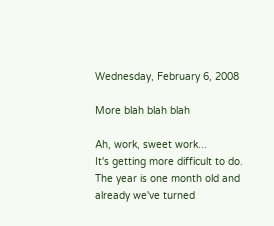Wednesday, February 6, 2008

More blah blah blah

Ah, work, sweet work...
It's getting more difficult to do. The year is one month old and already we've turned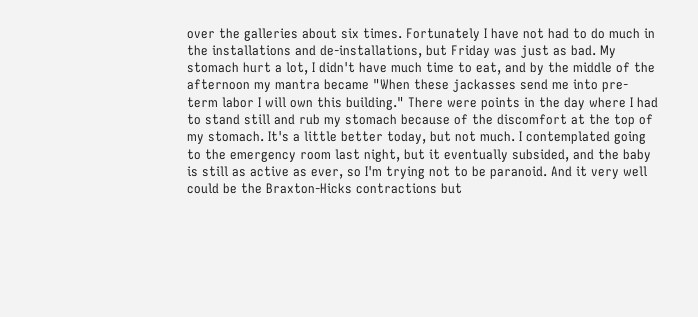over the galleries about six times. Fortunately I have not had to do much in the installations and de-installations, but Friday was just as bad. My stomach hurt a lot, I didn't have much time to eat, and by the middle of the afternoon my mantra became "When these jackasses send me into pre-term labor I will own this building." There were points in the day where I had to stand still and rub my stomach because of the discomfort at the top of my stomach. It's a little better today, but not much. I contemplated going to the emergency room last night, but it eventually subsided, and the baby is still as active as ever, so I'm trying not to be paranoid. And it very well could be the Braxton-Hicks contractions but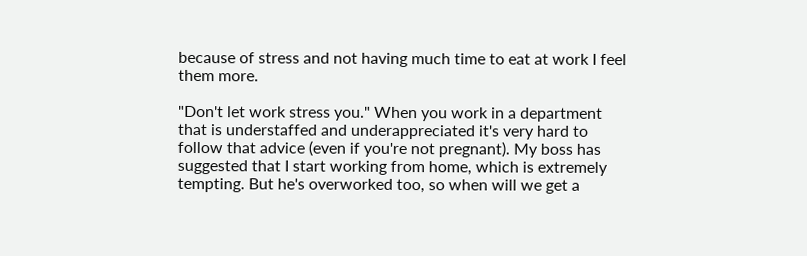because of stress and not having much time to eat at work I feel them more.

"Don't let work stress you." When you work in a department that is understaffed and underappreciated it's very hard to follow that advice (even if you're not pregnant). My boss has suggested that I start working from home, which is extremely tempting. But he's overworked too, so when will we get a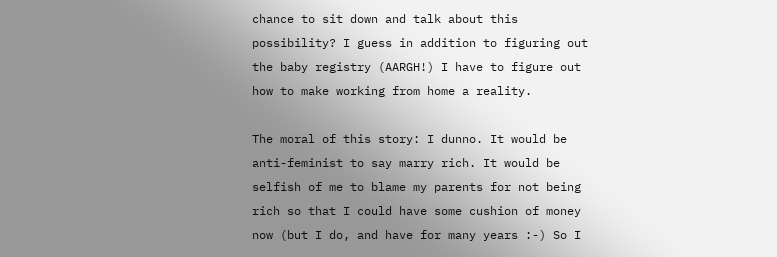chance to sit down and talk about this possibility? I guess in addition to figuring out the baby registry (AARGH!) I have to figure out how to make working from home a reality.

The moral of this story: I dunno. It would be anti-feminist to say marry rich. It would be selfish of me to blame my parents for not being rich so that I could have some cushion of money now (but I do, and have for many years :-) So I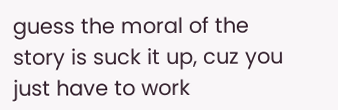guess the moral of the story is suck it up, cuz you just have to work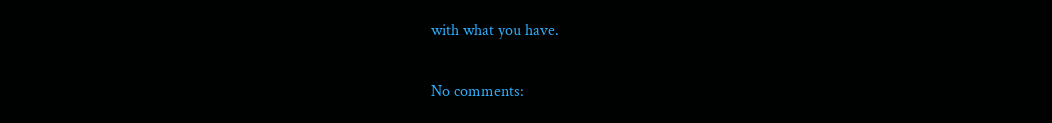with what you have.

No comments: